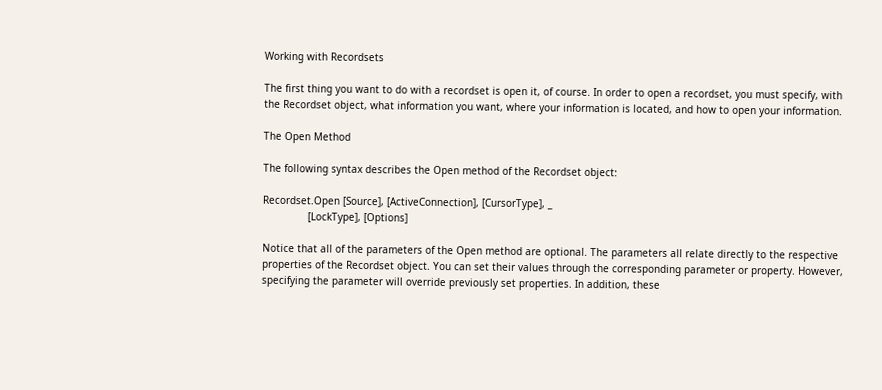Working with Recordsets

The first thing you want to do with a recordset is open it, of course. In order to open a recordset, you must specify, with the Recordset object, what information you want, where your information is located, and how to open your information.

The Open Method

The following syntax describes the Open method of the Recordset object:

Recordset.Open [Source], [ActiveConnection], [CursorType], _
               [LockType], [Options]

Notice that all of the parameters of the Open method are optional. The parameters all relate directly to the respective properties of the Recordset object. You can set their values through the corresponding parameter or property. However, specifying the parameter will override previously set properties. In addition, these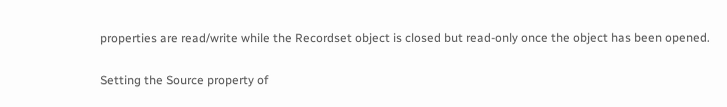properties are read/write while the Recordset object is closed but read-only once the object has been opened.

Setting the Source property of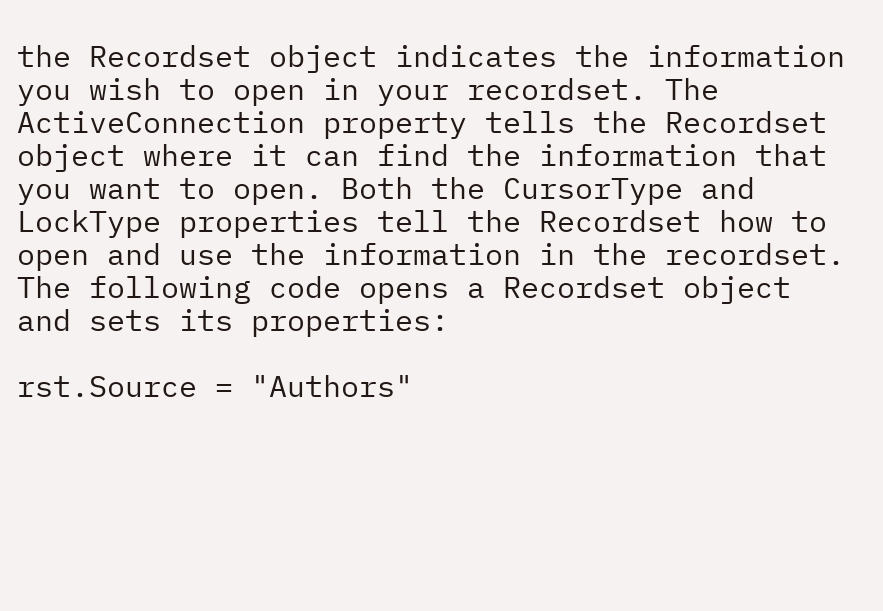the Recordset object indicates the information you wish to open in your recordset. The ActiveConnection property tells the Recordset object where it can find the information that you want to open. Both the CursorType and LockType properties tell the Recordset how to open and use the information in the recordset. The following code opens a Recordset object and sets its properties:

rst.Source = "Authors"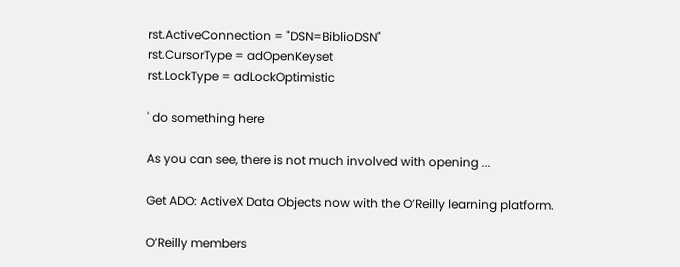rst.ActiveConnection = "DSN=BiblioDSN"
rst.CursorType = adOpenKeyset
rst.LockType = adLockOptimistic

' do something here

As you can see, there is not much involved with opening ...

Get ADO: ActiveX Data Objects now with the O’Reilly learning platform.

O’Reilly members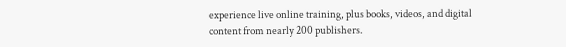experience live online training, plus books, videos, and digital content from nearly 200 publishers.